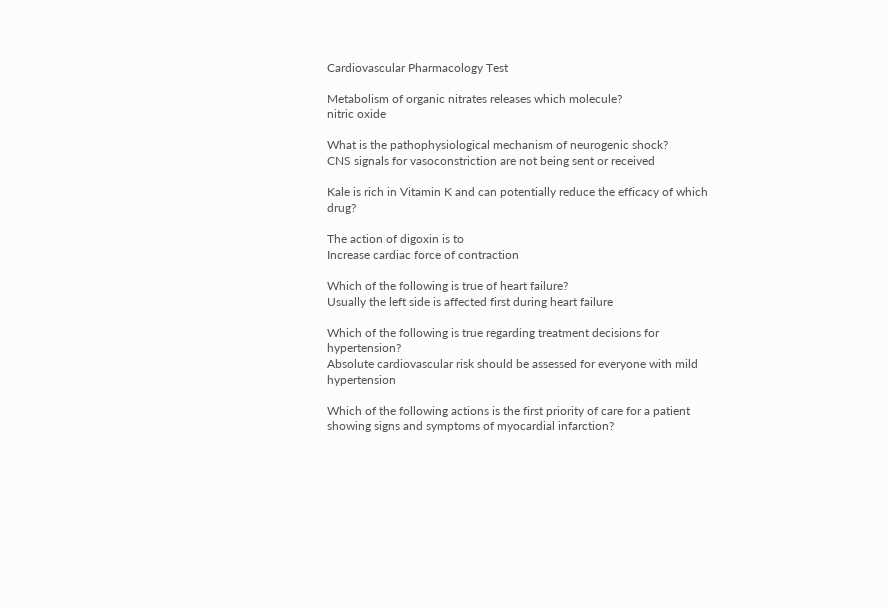Cardiovascular Pharmacology Test

Metabolism of organic nitrates releases which molecule?
nitric oxide

What is the pathophysiological mechanism of neurogenic shock?
CNS signals for vasoconstriction are not being sent or received

Kale is rich in Vitamin K and can potentially reduce the efficacy of which drug?

The action of digoxin is to
Increase cardiac force of contraction

Which of the following is true of heart failure?
Usually the left side is affected first during heart failure

Which of the following is true regarding treatment decisions for hypertension?
Absolute cardiovascular risk should be assessed for everyone with mild hypertension

Which of the following actions is the first priority of care for a patient showing signs and symptoms of myocardial infarction?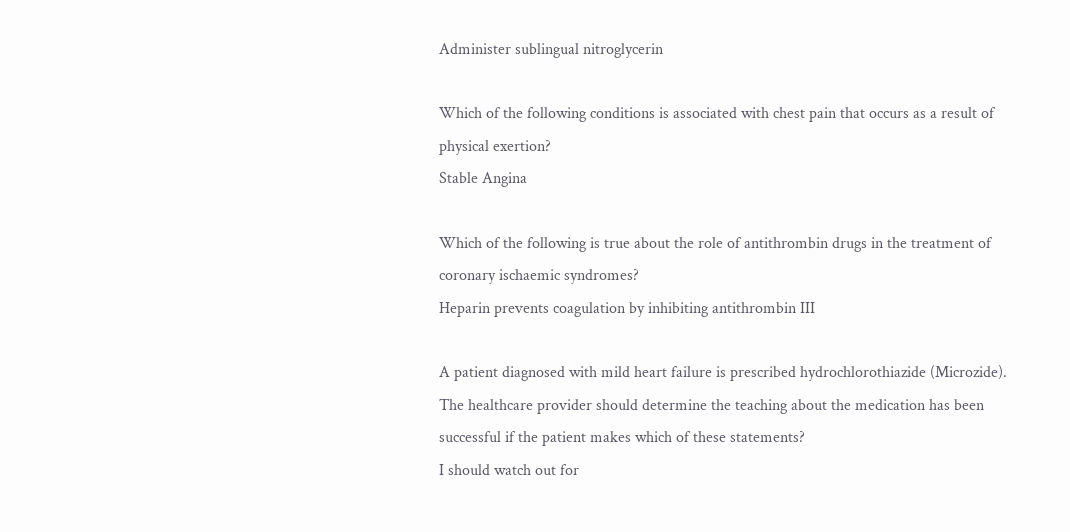Administer sublingual nitroglycerin

Which of the following conditions is associated with chest pain that occurs as a result of physical exertion?
Stable Angina

Which of the following is true about the role of antithrombin drugs in the treatment of coronary ischaemic syndromes?
Heparin prevents coagulation by inhibiting antithrombin III

A patient diagnosed with mild heart failure is prescribed hydrochlorothiazide (Microzide). The healthcare provider should determine the teaching about the medication has been successful if the patient makes which of these statements?
I should watch out for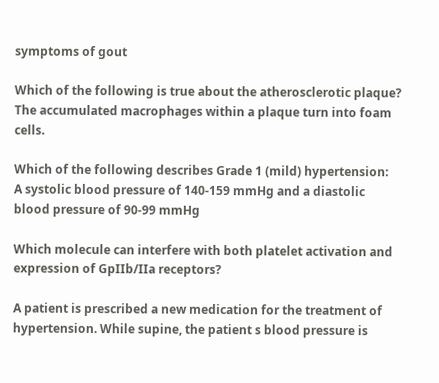symptoms of gout

Which of the following is true about the atherosclerotic plaque?
The accumulated macrophages within a plaque turn into foam cells.

Which of the following describes Grade 1 (mild) hypertension:
A systolic blood pressure of 140-159 mmHg and a diastolic blood pressure of 90-99 mmHg

Which molecule can interfere with both platelet activation and expression of GpIIb/IIa receptors?

A patient is prescribed a new medication for the treatment of hypertension. While supine, the patient s blood pressure is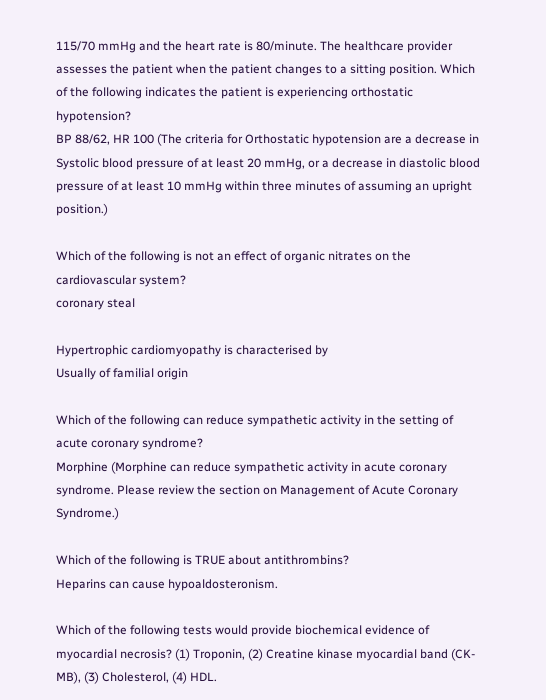115/70 mmHg and the heart rate is 80/minute. The healthcare provider assesses the patient when the patient changes to a sitting position. Which of the following indicates the patient is experiencing orthostatic hypotension?
BP 88/62, HR 100 (The criteria for Orthostatic hypotension are a decrease in Systolic blood pressure of at least 20 mmHg, or a decrease in diastolic blood pressure of at least 10 mmHg within three minutes of assuming an upright position.)

Which of the following is not an effect of organic nitrates on the cardiovascular system?
coronary steal

Hypertrophic cardiomyopathy is characterised by
Usually of familial origin

Which of the following can reduce sympathetic activity in the setting of acute coronary syndrome?
Morphine (Morphine can reduce sympathetic activity in acute coronary syndrome. Please review the section on Management of Acute Coronary Syndrome.)

Which of the following is TRUE about antithrombins?
Heparins can cause hypoaldosteronism.

Which of the following tests would provide biochemical evidence of myocardial necrosis? (1) Troponin, (2) Creatine kinase myocardial band (CK-MB), (3) Cholesterol, (4) HDL.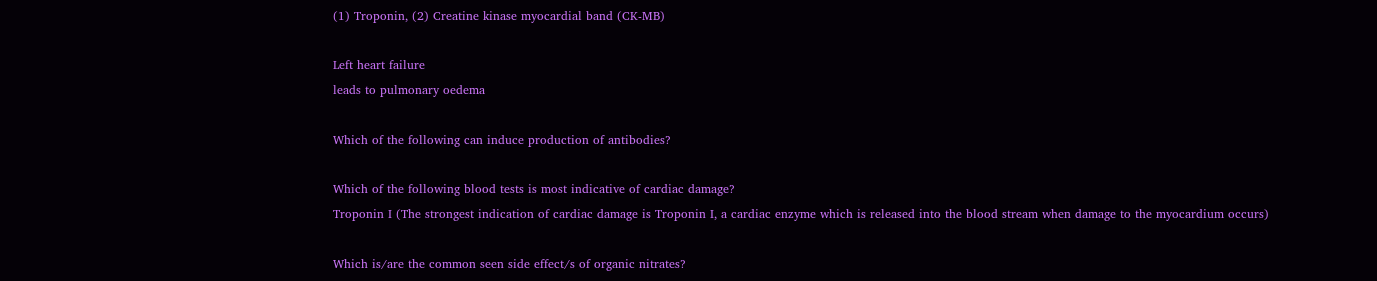(1) Troponin, (2) Creatine kinase myocardial band (CK-MB)

Left heart failure
leads to pulmonary oedema

Which of the following can induce production of antibodies?

Which of the following blood tests is most indicative of cardiac damage?
Troponin I (The strongest indication of cardiac damage is Troponin I, a cardiac enzyme which is released into the blood stream when damage to the myocardium occurs)

Which is/are the common seen side effect/s of organic nitrates?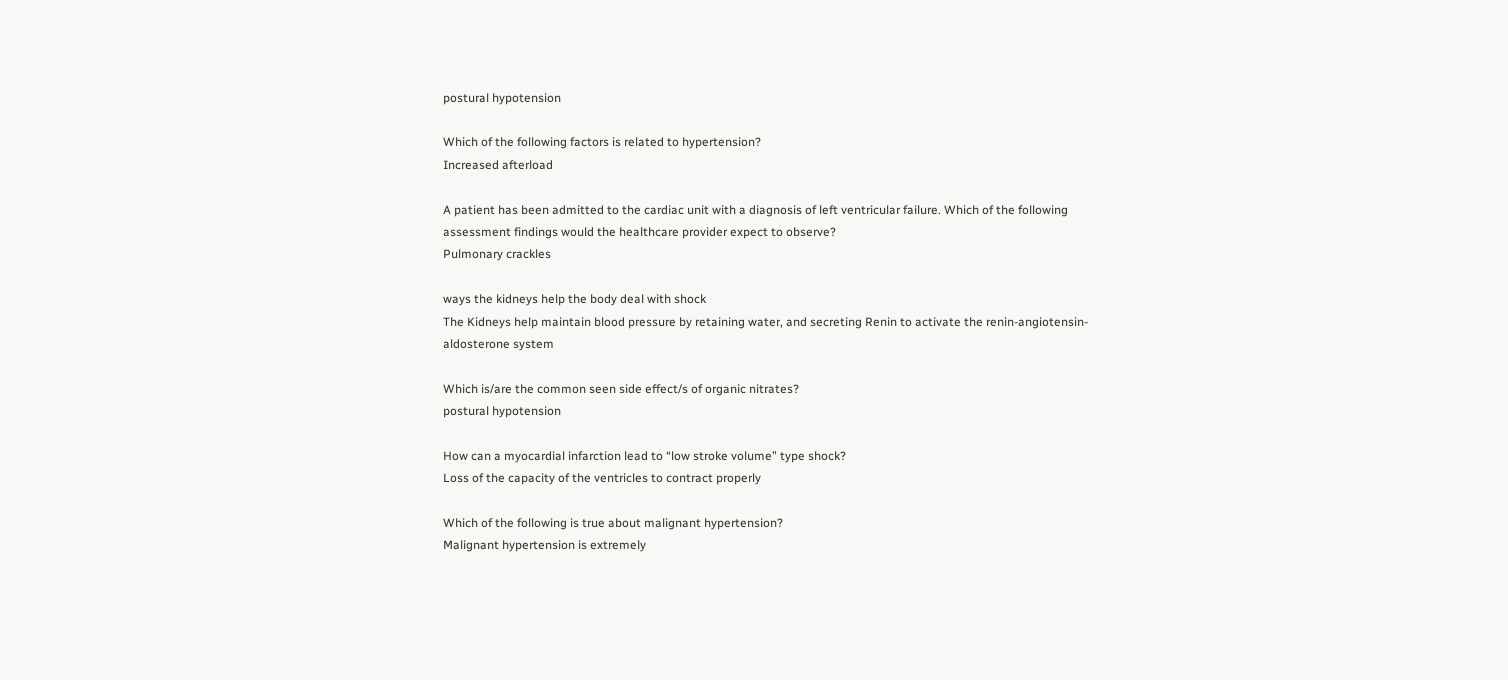postural hypotension

Which of the following factors is related to hypertension?
Increased afterload

A patient has been admitted to the cardiac unit with a diagnosis of left ventricular failure. Which of the following assessment findings would the healthcare provider expect to observe?
Pulmonary crackles

ways the kidneys help the body deal with shock
The Kidneys help maintain blood pressure by retaining water, and secreting Renin to activate the renin-angiotensin-aldosterone system

Which is/are the common seen side effect/s of organic nitrates?
postural hypotension

How can a myocardial infarction lead to “low stroke volume” type shock?
Loss of the capacity of the ventricles to contract properly

Which of the following is true about malignant hypertension?
Malignant hypertension is extremely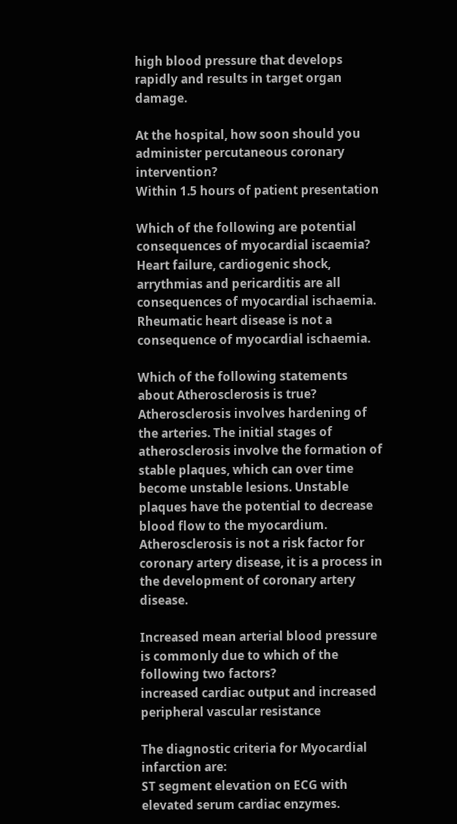high blood pressure that develops rapidly and results in target organ damage.

At the hospital, how soon should you administer percutaneous coronary intervention?
Within 1.5 hours of patient presentation

Which of the following are potential consequences of myocardial iscaemia?
Heart failure, cardiogenic shock, arrythmias and pericarditis are all consequences of myocardial ischaemia. Rheumatic heart disease is not a consequence of myocardial ischaemia.

Which of the following statements about Atherosclerosis is true?
Atherosclerosis involves hardening of the arteries. The initial stages of atherosclerosis involve the formation of stable plaques, which can over time become unstable lesions. Unstable plaques have the potential to decrease blood flow to the myocardium. Atherosclerosis is not a risk factor for coronary artery disease, it is a process in the development of coronary artery disease.

Increased mean arterial blood pressure is commonly due to which of the following two factors?
increased cardiac output and increased peripheral vascular resistance

The diagnostic criteria for Myocardial infarction are:
ST segment elevation on ECG with elevated serum cardiac enzymes.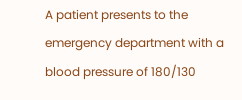A patient presents to the emergency department with a blood pressure of 180/130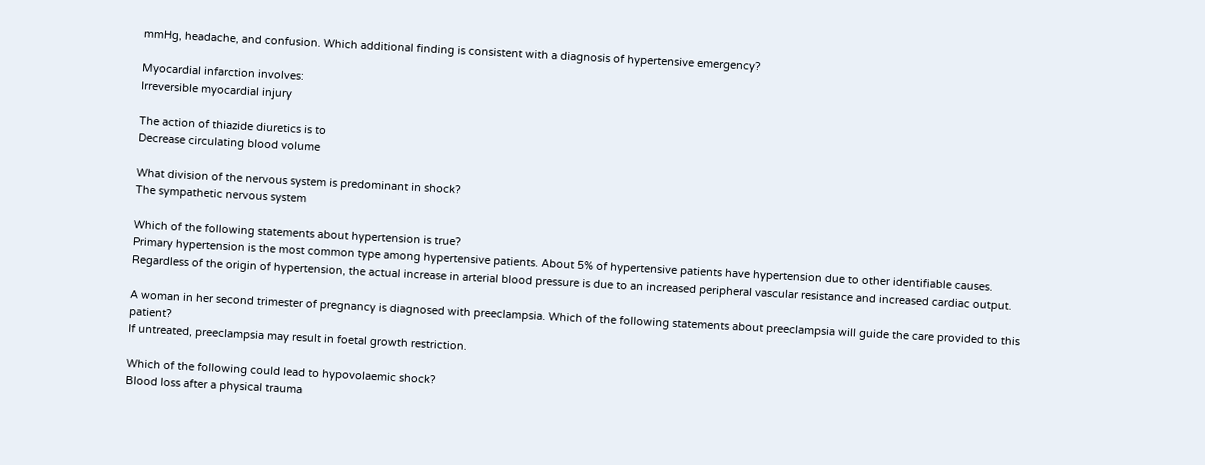mmHg, headache, and confusion. Which additional finding is consistent with a diagnosis of hypertensive emergency?

Myocardial infarction involves:
Irreversible myocardial injury

The action of thiazide diuretics is to
Decrease circulating blood volume

What division of the nervous system is predominant in shock?
The sympathetic nervous system

Which of the following statements about hypertension is true?
Primary hypertension is the most common type among hypertensive patients. About 5% of hypertensive patients have hypertension due to other identifiable causes. Regardless of the origin of hypertension, the actual increase in arterial blood pressure is due to an increased peripheral vascular resistance and increased cardiac output.

A woman in her second trimester of pregnancy is diagnosed with preeclampsia. Which of the following statements about preeclampsia will guide the care provided to this patient?
If untreated, preeclampsia may result in foetal growth restriction.

Which of the following could lead to hypovolaemic shock?
Blood loss after a physical trauma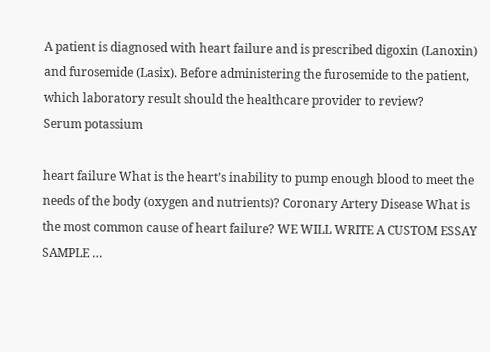A patient is diagnosed with heart failure and is prescribed digoxin (Lanoxin) and furosemide (Lasix). Before administering the furosemide to the patient, which laboratory result should the healthcare provider to review?
Serum potassium

heart failure What is the heart’s inability to pump enough blood to meet the needs of the body (oxygen and nutrients)? Coronary Artery Disease What is the most common cause of heart failure? WE WILL WRITE A CUSTOM ESSAY SAMPLE …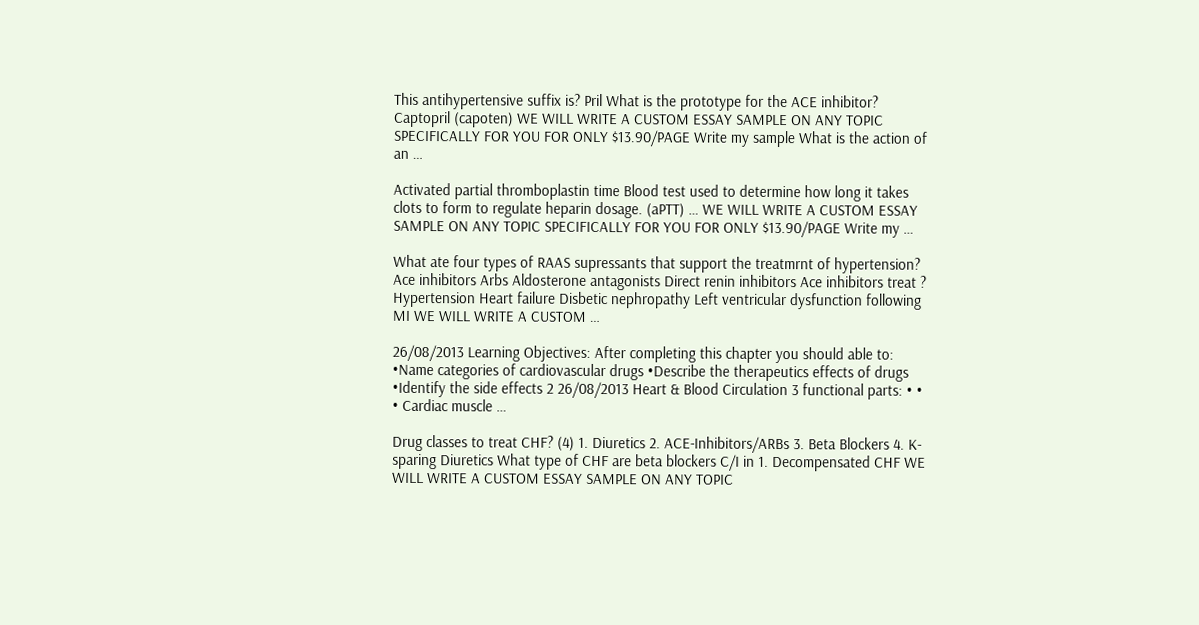This antihypertensive suffix is? Pril What is the prototype for the ACE inhibitor? Captopril (capoten) WE WILL WRITE A CUSTOM ESSAY SAMPLE ON ANY TOPIC SPECIFICALLY FOR YOU FOR ONLY $13.90/PAGE Write my sample What is the action of an …

Activated partial thromboplastin time Blood test used to determine how long it takes clots to form to regulate heparin dosage. (aPTT) … WE WILL WRITE A CUSTOM ESSAY SAMPLE ON ANY TOPIC SPECIFICALLY FOR YOU FOR ONLY $13.90/PAGE Write my …

What ate four types of RAAS supressants that support the treatmrnt of hypertension? Ace inhibitors Arbs Aldosterone antagonists Direct renin inhibitors Ace inhibitors treat ? Hypertension Heart failure Disbetic nephropathy Left ventricular dysfunction following MI WE WILL WRITE A CUSTOM …

26/08/2013 Learning Objectives: After completing this chapter you should able to: •Name categories of cardiovascular drugs •Describe the therapeutics effects of drugs •Identify the side effects 2 26/08/2013 Heart & Blood Circulation 3 functional parts: • • • Cardiac muscle …

Drug classes to treat CHF? (4) 1. Diuretics 2. ACE-Inhibitors/ARBs 3. Beta Blockers 4. K-sparing Diuretics What type of CHF are beta blockers C/I in 1. Decompensated CHF WE WILL WRITE A CUSTOM ESSAY SAMPLE ON ANY TOPIC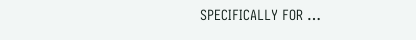SPECIFICALLY FOR …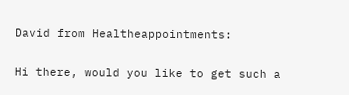David from Healtheappointments:

Hi there, would you like to get such a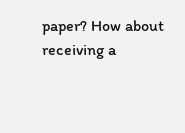paper? How about receiving a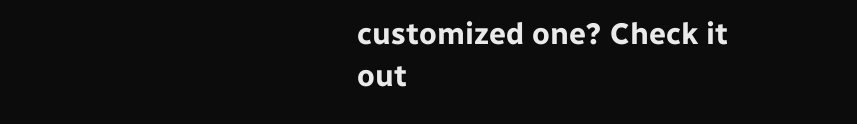customized one? Check it out